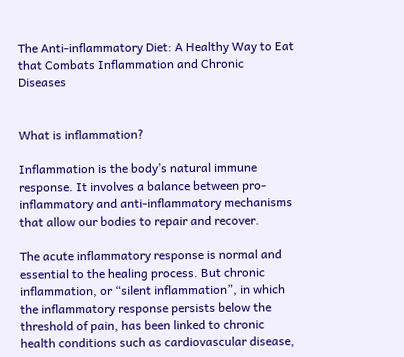The Anti-inflammatory Diet: A Healthy Way to Eat that Combats Inflammation and Chronic Diseases


What is inflammation?

Inflammation is the body’s natural immune response. It involves a balance between pro-inflammatory and anti-inflammatory mechanisms that allow our bodies to repair and recover.

The acute inflammatory response is normal and essential to the healing process. But chronic inflammation, or “silent inflammation”, in which the inflammatory response persists below the threshold of pain, has been linked to chronic health conditions such as cardiovascular disease,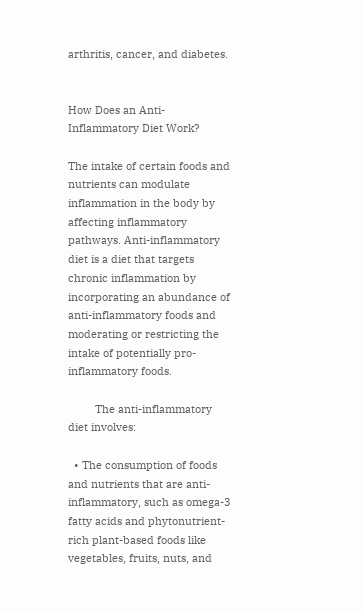arthritis, cancer, and diabetes.


How Does an Anti-Inflammatory Diet Work?

The intake of certain foods and nutrients can modulate inflammation in the body by affecting inflammatory pathways. Anti-inflammatory diet is a diet that targets chronic inflammation by incorporating an abundance of anti-inflammatory foods and moderating or restricting the intake of potentially pro-inflammatory foods.

         The anti-inflammatory diet involves:

  • The consumption of foods and nutrients that are anti-inflammatory, such as omega-3 fatty acids and phytonutrient-rich plant-based foods like vegetables, fruits, nuts, and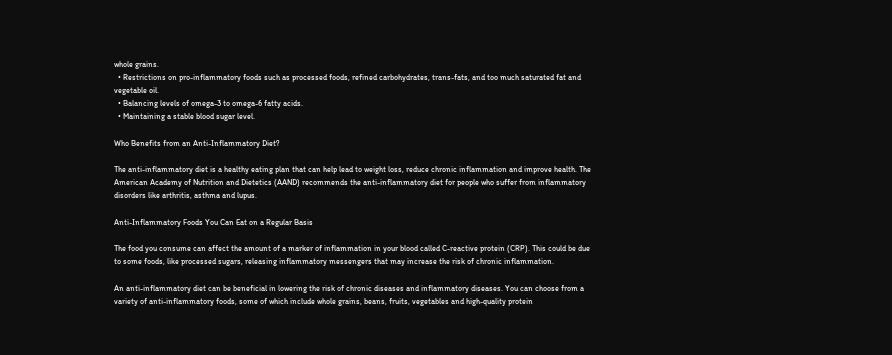whole grains.
  • Restrictions on pro-inflammatory foods such as processed foods, refined carbohydrates, trans-fats, and too much saturated fat and vegetable oil.
  • Balancing levels of omega-3 to omega-6 fatty acids.
  • Maintaining a stable blood sugar level.

Who Benefits from an Anti-Inflammatory Diet?

The anti-inflammatory diet is a healthy eating plan that can help lead to weight loss, reduce chronic inflammation and improve health. The American Academy of Nutrition and Dietetics (AAND) recommends the anti-inflammatory diet for people who suffer from inflammatory disorders like arthritis, asthma and lupus.

Anti-Inflammatory Foods You Can Eat on a Regular Basis

The food you consume can affect the amount of a marker of inflammation in your blood called C-reactive protein (CRP). This could be due to some foods, like processed sugars, releasing inflammatory messengers that may increase the risk of chronic inflammation.

An anti-inflammatory diet can be beneficial in lowering the risk of chronic diseases and inflammatory diseases. You can choose from a variety of anti-inflammatory foods, some of which include whole grains, beans, fruits, vegetables and high-quality protein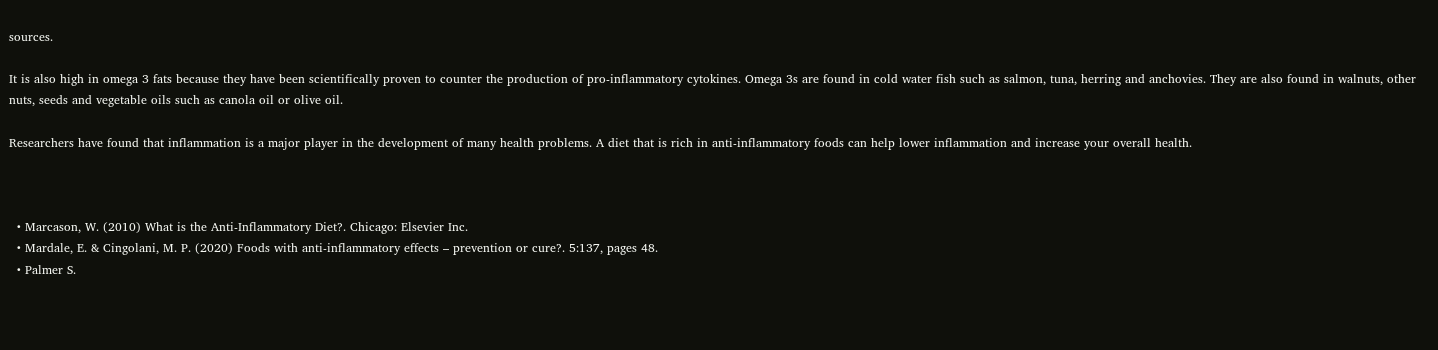sources.

It is also high in omega 3 fats because they have been scientifically proven to counter the production of pro-inflammatory cytokines. Omega 3s are found in cold water fish such as salmon, tuna, herring and anchovies. They are also found in walnuts, other nuts, seeds and vegetable oils such as canola oil or olive oil.

Researchers have found that inflammation is a major player in the development of many health problems. A diet that is rich in anti-inflammatory foods can help lower inflammation and increase your overall health.



  • Marcason, W. (2010) What is the Anti-Inflammatory Diet?. Chicago: Elsevier Inc.
  • Mardale, E. & Cingolani, M. P. (2020) Foods with anti-inflammatory effects – prevention or cure?. 5:137, pages 48.
  • Palmer S.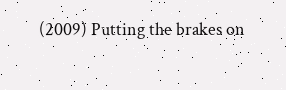(2009) Putting the brakes on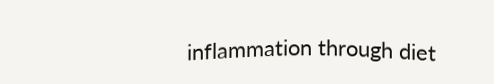inflammation through diet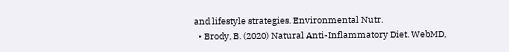and lifestyle strategies. Environmental Nutr.
  • Brody, B. (2020) Natural Anti-Inflammatory Diet. WebMD,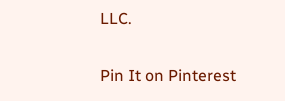LLC.

Pin It on Pinterest